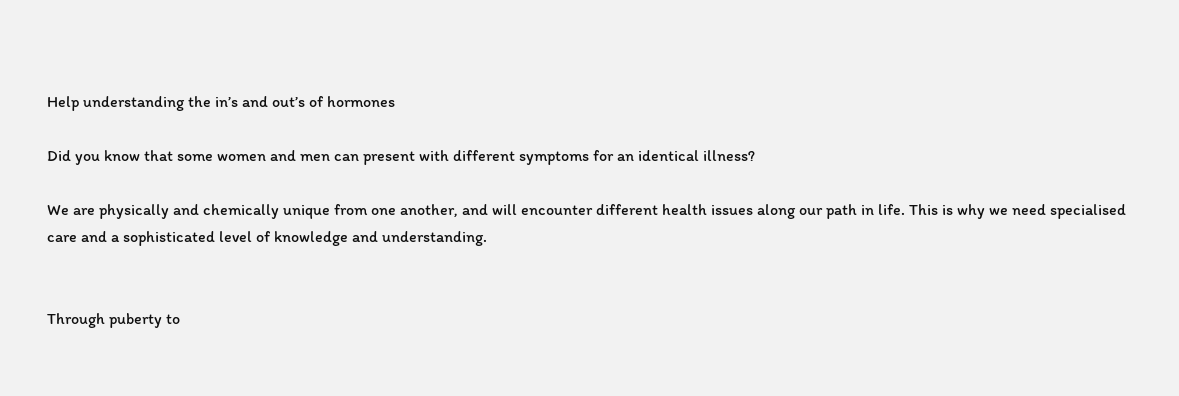Help understanding the in’s and out’s of hormones

Did you know that some women and men can present with different symptoms for an identical illness?

We are physically and chemically unique from one another, and will encounter different health issues along our path in life. This is why we need specialised care and a sophisticated level of knowledge and understanding.


Through puberty to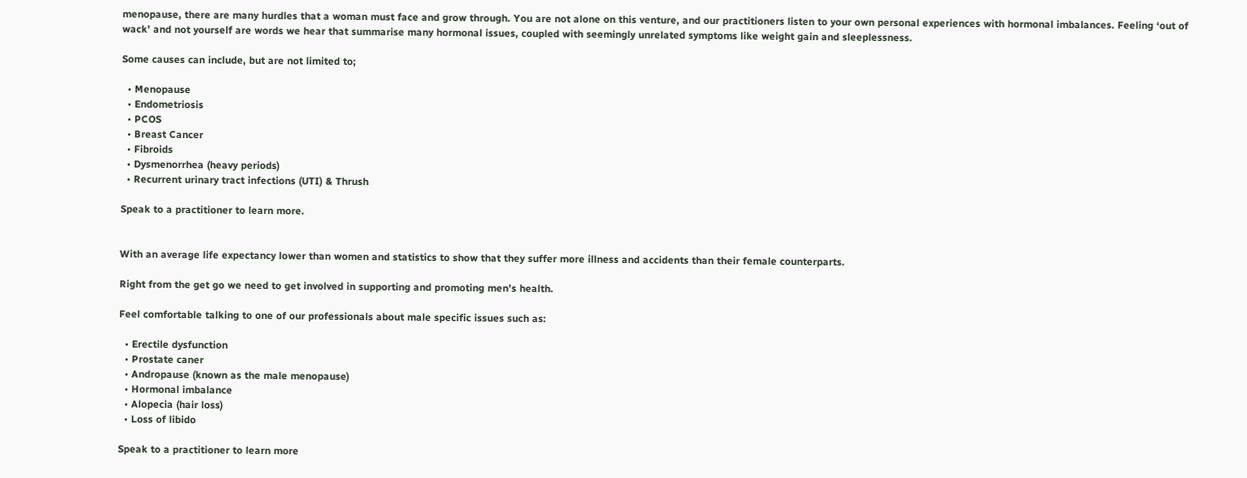menopause, there are many hurdles that a woman must face and grow through. You are not alone on this venture, and our practitioners listen to your own personal experiences with hormonal imbalances. Feeling ‘out of wack’ and not yourself are words we hear that summarise many hormonal issues, coupled with seemingly unrelated symptoms like weight gain and sleeplessness.

Some causes can include, but are not limited to;

  • Menopause
  • Endometriosis
  • PCOS
  • Breast Cancer
  • Fibroids
  • Dysmenorrhea (heavy periods)
  • Recurrent urinary tract infections (UTI) & Thrush

Speak to a practitioner to learn more.


With an average life expectancy lower than women and statistics to show that they suffer more illness and accidents than their female counterparts.

Right from the get go we need to get involved in supporting and promoting men’s health.

Feel comfortable talking to one of our professionals about male specific issues such as:

  • Erectile dysfunction
  • Prostate caner
  • Andropause (known as the male menopause)
  • Hormonal imbalance
  • Alopecia (hair loss)
  • Loss of libido

Speak to a practitioner to learn more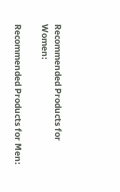Recommended Products for Women:

Recommended Products for Men: